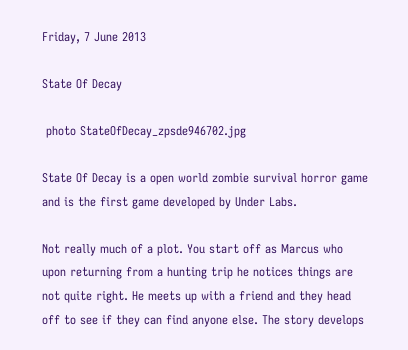Friday, 7 June 2013

State Of Decay

 photo StateOfDecay_zpsde946702.jpg

State Of Decay is a open world zombie survival horror game and is the first game developed by Under Labs.

Not really much of a plot. You start off as Marcus who upon returning from a hunting trip he notices things are not quite right. He meets up with a friend and they head off to see if they can find anyone else. The story develops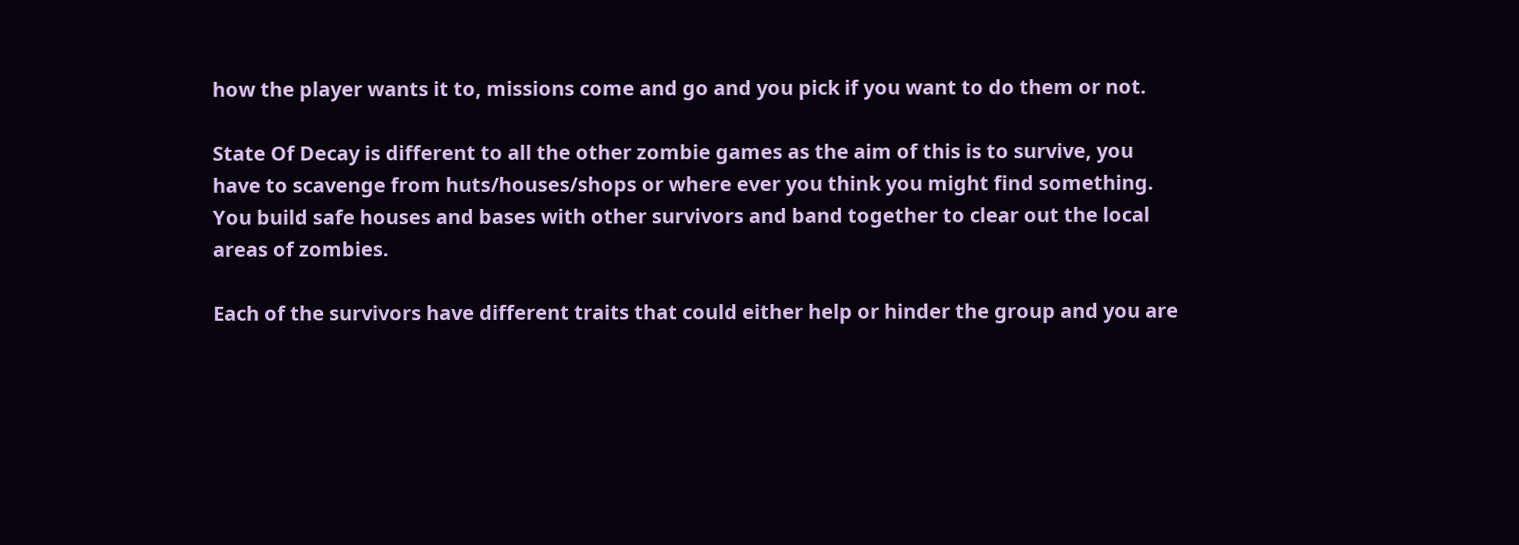how the player wants it to, missions come and go and you pick if you want to do them or not.

State Of Decay is different to all the other zombie games as the aim of this is to survive, you have to scavenge from huts/houses/shops or where ever you think you might find something. You build safe houses and bases with other survivors and band together to clear out the local areas of zombies.

Each of the survivors have different traits that could either help or hinder the group and you are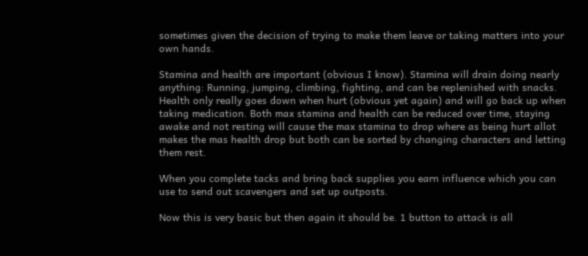sometimes given the decision of trying to make them leave or taking matters into your own hands.

Stamina and health are important (obvious I know). Stamina will drain doing nearly anything: Running, jumping, climbing, fighting, and can be replenished with snacks. Health only really goes down when hurt (obvious yet again) and will go back up when taking medication. Both max stamina and health can be reduced over time, staying awake and not resting will cause the max stamina to drop where as being hurt allot makes the mas health drop but both can be sorted by changing characters and letting them rest.

When you complete tacks and bring back supplies you earn influence which you can use to send out scavengers and set up outposts.

Now this is very basic but then again it should be. 1 button to attack is all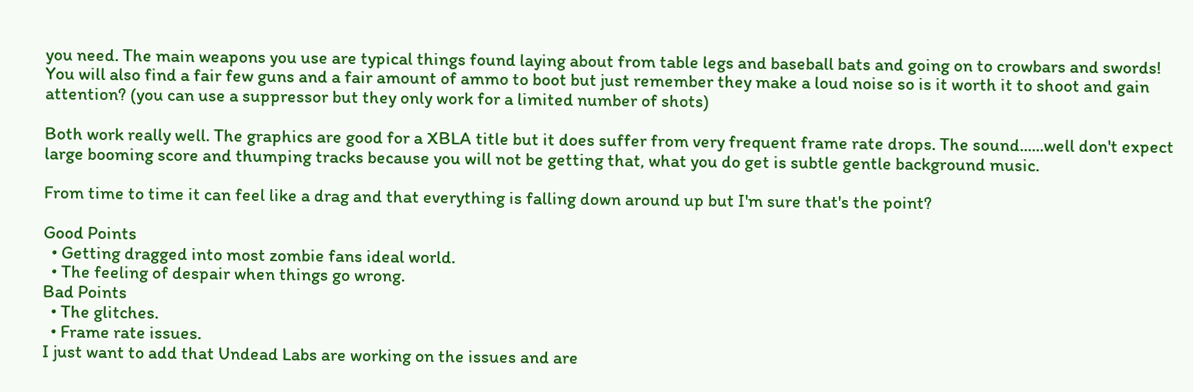you need. The main weapons you use are typical things found laying about from table legs and baseball bats and going on to crowbars and swords! You will also find a fair few guns and a fair amount of ammo to boot but just remember they make a loud noise so is it worth it to shoot and gain attention? (you can use a suppressor but they only work for a limited number of shots)

Both work really well. The graphics are good for a XBLA title but it does suffer from very frequent frame rate drops. The sound......well don't expect large booming score and thumping tracks because you will not be getting that, what you do get is subtle gentle background music.

From time to time it can feel like a drag and that everything is falling down around up but I'm sure that's the point?

Good Points
  • Getting dragged into most zombie fans ideal world.
  • The feeling of despair when things go wrong.
Bad Points
  • The glitches.
  • Frame rate issues.
I just want to add that Undead Labs are working on the issues and are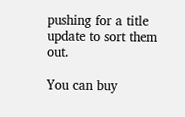pushing for a title update to sort them out.

You can buy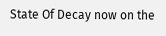State Of Decay now on the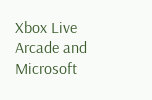Xbox Live Arcade and Microsoft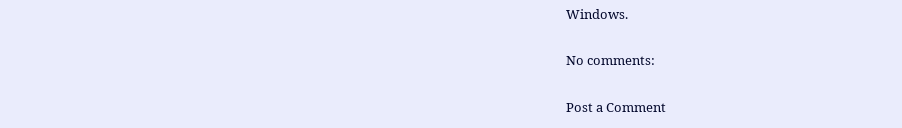Windows.

No comments:

Post a Comment